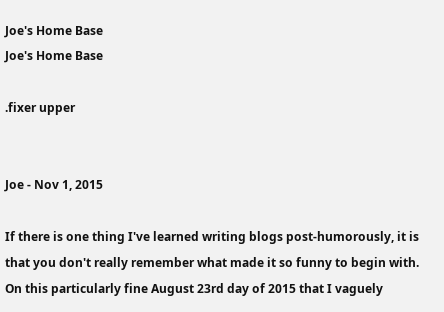Joe's Home Base
Joe's Home Base

.fixer upper


Joe - Nov 1, 2015

If there is one thing I've learned writing blogs post-humorously, it is that you don't really remember what made it so funny to begin with. On this particularly fine August 23rd day of 2015 that I vaguely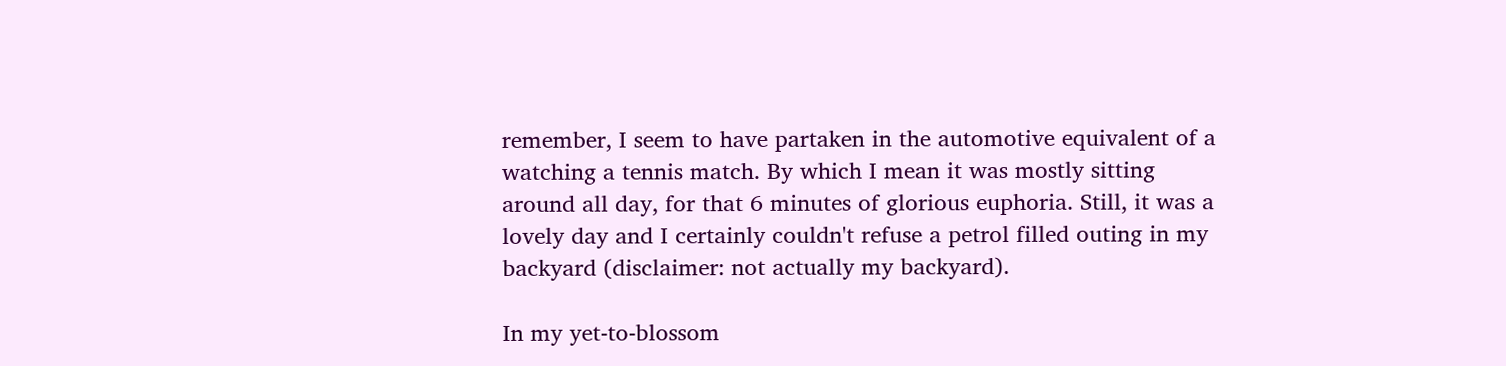remember, I seem to have partaken in the automotive equivalent of a watching a tennis match. By which I mean it was mostly sitting around all day, for that 6 minutes of glorious euphoria. Still, it was a lovely day and I certainly couldn't refuse a petrol filled outing in my backyard (disclaimer: not actually my backyard).

In my yet-to-blossom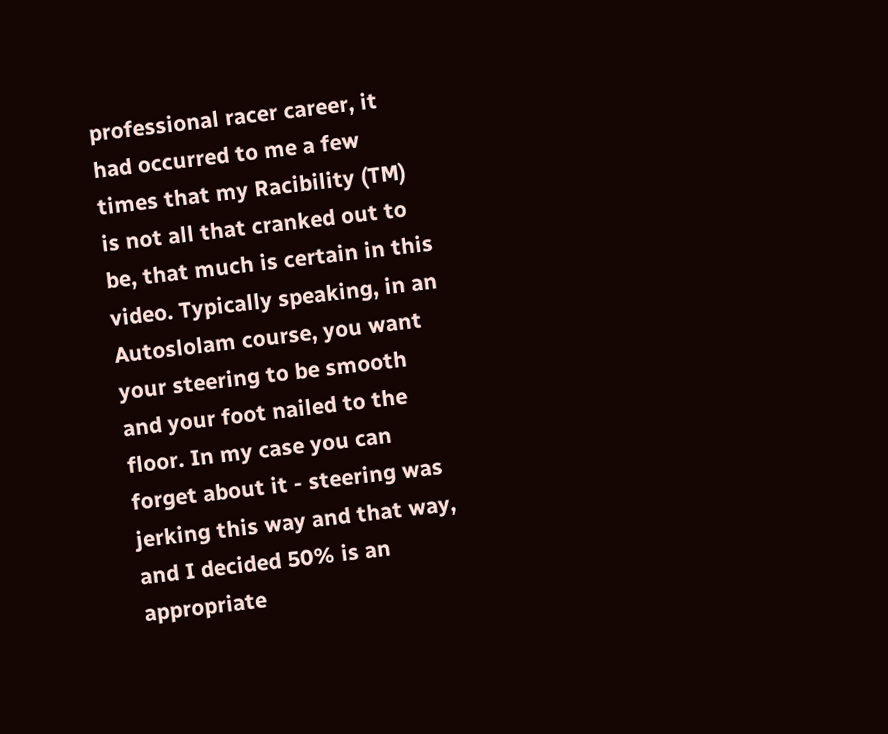professional racer career, it had occurred to me a few times that my Racibility (TM) is not all that cranked out to be, that much is certain in this video. Typically speaking, in an Autoslolam course, you want your steering to be smooth and your foot nailed to the floor. In my case you can forget about it - steering was jerking this way and that way, and I decided 50% is an appropriate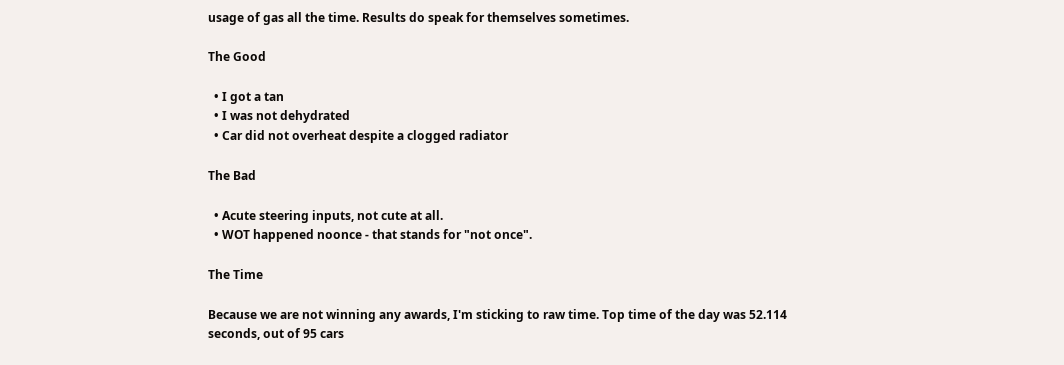usage of gas all the time. Results do speak for themselves sometimes.

The Good

  • I got a tan
  • I was not dehydrated
  • Car did not overheat despite a clogged radiator

The Bad

  • Acute steering inputs, not cute at all.
  • WOT happened noonce - that stands for "not once".

The Time

Because we are not winning any awards, I'm sticking to raw time. Top time of the day was 52.114 seconds, out of 95 cars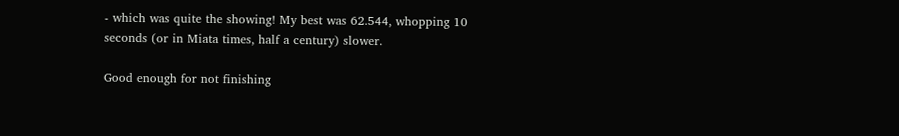- which was quite the showing! My best was 62.544, whopping 10 seconds (or in Miata times, half a century) slower.

Good enough for not finishing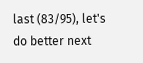last (83/95), let's do better next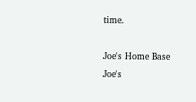time.

Joe's Home Base
Joe's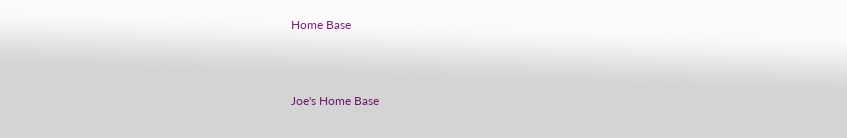Home Base



Joe's Home Base